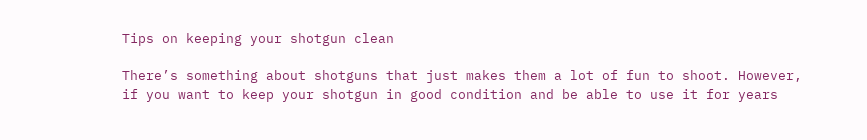Tips on keeping your shotgun clean

There’s something about shotguns that just makes them a lot of fun to shoot. However, if you want to keep your shotgun in good condition and be able to use it for years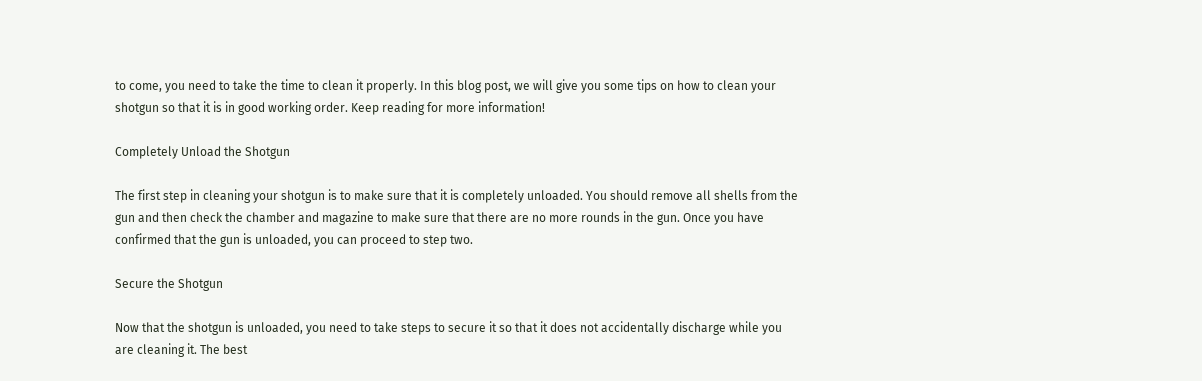to come, you need to take the time to clean it properly. In this blog post, we will give you some tips on how to clean your shotgun so that it is in good working order. Keep reading for more information!

Completely Unload the Shotgun

The first step in cleaning your shotgun is to make sure that it is completely unloaded. You should remove all shells from the gun and then check the chamber and magazine to make sure that there are no more rounds in the gun. Once you have confirmed that the gun is unloaded, you can proceed to step two.

Secure the Shotgun

Now that the shotgun is unloaded, you need to take steps to secure it so that it does not accidentally discharge while you are cleaning it. The best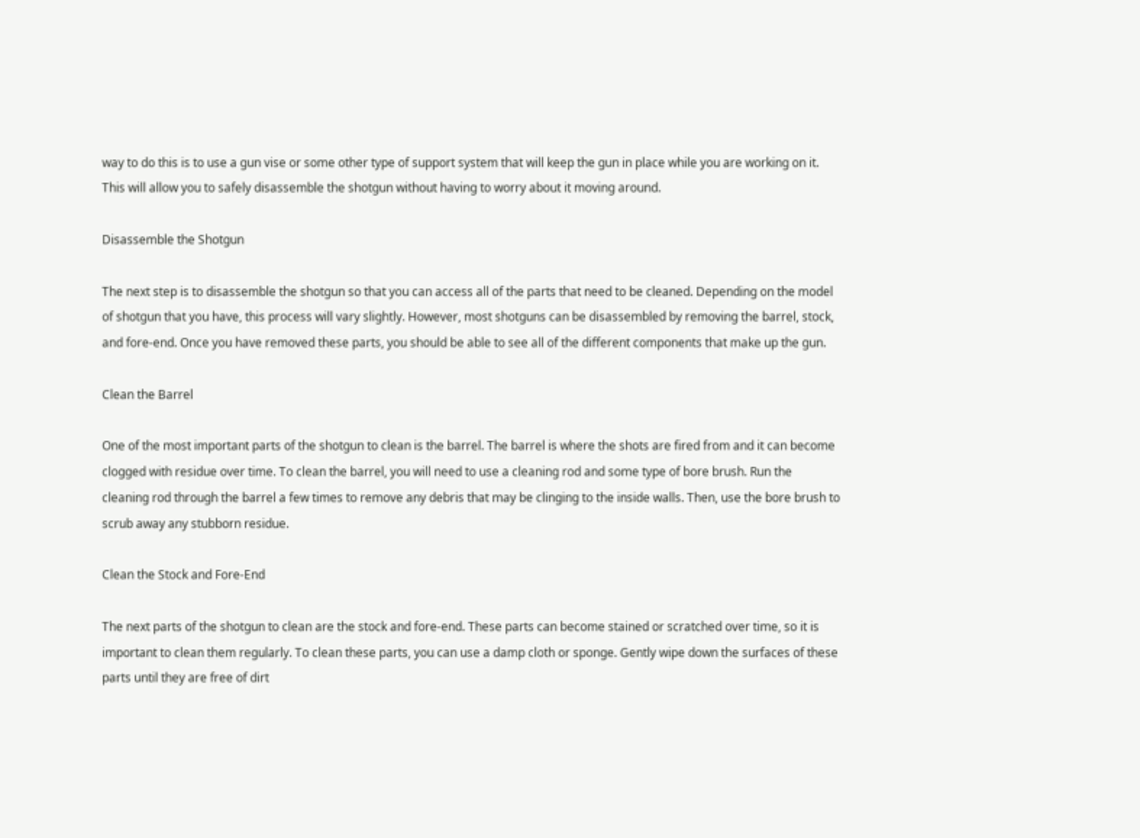way to do this is to use a gun vise or some other type of support system that will keep the gun in place while you are working on it. This will allow you to safely disassemble the shotgun without having to worry about it moving around.

Disassemble the Shotgun

The next step is to disassemble the shotgun so that you can access all of the parts that need to be cleaned. Depending on the model of shotgun that you have, this process will vary slightly. However, most shotguns can be disassembled by removing the barrel, stock, and fore-end. Once you have removed these parts, you should be able to see all of the different components that make up the gun.

Clean the Barrel

One of the most important parts of the shotgun to clean is the barrel. The barrel is where the shots are fired from and it can become clogged with residue over time. To clean the barrel, you will need to use a cleaning rod and some type of bore brush. Run the cleaning rod through the barrel a few times to remove any debris that may be clinging to the inside walls. Then, use the bore brush to scrub away any stubborn residue.

Clean the Stock and Fore-End

The next parts of the shotgun to clean are the stock and fore-end. These parts can become stained or scratched over time, so it is important to clean them regularly. To clean these parts, you can use a damp cloth or sponge. Gently wipe down the surfaces of these parts until they are free of dirt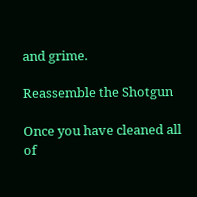and grime.

Reassemble the Shotgun

Once you have cleaned all of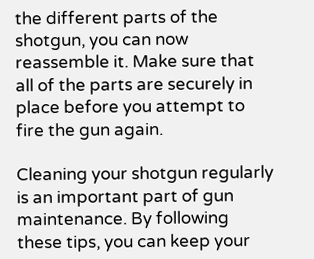the different parts of the shotgun, you can now reassemble it. Make sure that all of the parts are securely in place before you attempt to fire the gun again.

Cleaning your shotgun regularly is an important part of gun maintenance. By following these tips, you can keep your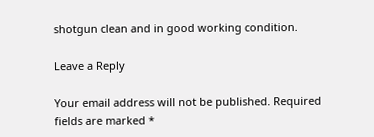shotgun clean and in good working condition.

Leave a Reply

Your email address will not be published. Required fields are marked *